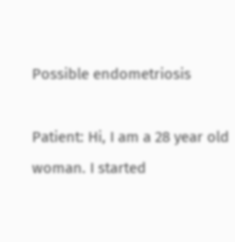Possible endometriosis

Patient: Hi, I am a 28 year old woman. I started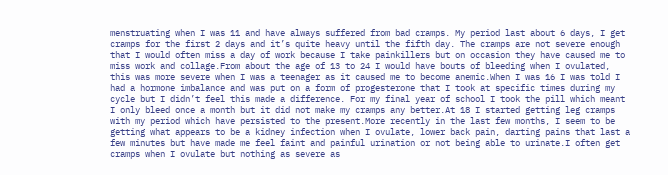menstruating when I was 11 and have always suffered from bad cramps. My period last about 6 days, I get cramps for the first 2 days and it’s quite heavy until the fifth day. The cramps are not severe enough that I would often miss a day of work because I take painkillers but on occasion they have caused me to miss work and collage.From about the age of 13 to 24 I would have bouts of bleeding when I ovulated, this was more severe when I was a teenager as it caused me to become anemic.When I was 16 I was told I had a hormone imbalance and was put on a form of progesterone that I took at specific times during my cycle but I didn’t feel this made a difference. For my final year of school I took the pill which meant I only bleed once a month but it did not make my cramps any better.At 18 I started getting leg cramps with my period which have persisted to the present.More recently in the last few months, I seem to be getting what appears to be a kidney infection when I ovulate, lower back pain, darting pains that last a few minutes but have made me feel faint and painful urination or not being able to urinate.I often get cramps when I ovulate but nothing as severe as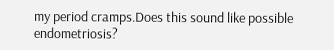my period cramps.Does this sound like possible endometriosis?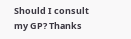Should I consult my GP? Thanks